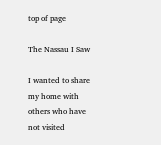top of page

The Nassau I Saw

I wanted to share my home with others who have not visited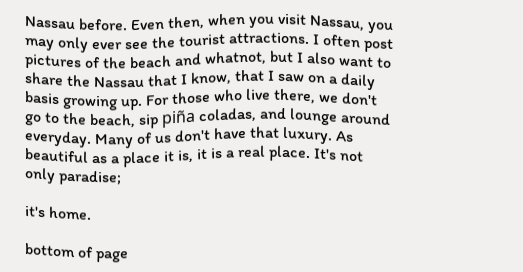Nassau before. Even then, when you visit Nassau, you may only ever see the tourist attractions. I often post pictures of the beach and whatnot, but I also want to share the Nassau that I know, that I saw on a daily basis growing up. For those who live there, we don't go to the beach, sip piña coladas, and lounge around everyday. Many of us don't have that luxury. As beautiful as a place it is, it is a real place. It's not only paradise;

it's home.

bottom of page